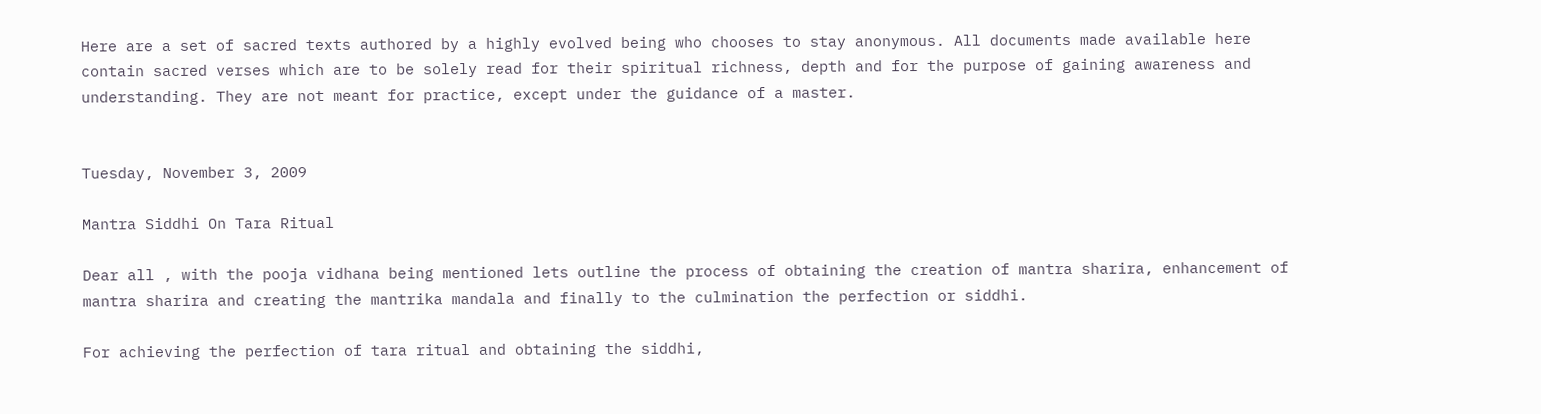Here are a set of sacred texts authored by a highly evolved being who chooses to stay anonymous. All documents made available here contain sacred verses which are to be solely read for their spiritual richness, depth and for the purpose of gaining awareness and understanding. They are not meant for practice, except under the guidance of a master.


Tuesday, November 3, 2009

Mantra Siddhi On Tara Ritual

Dear all , with the pooja vidhana being mentioned lets outline the process of obtaining the creation of mantra sharira, enhancement of mantra sharira and creating the mantrika mandala and finally to the culmination the perfection or siddhi.

For achieving the perfection of tara ritual and obtaining the siddhi,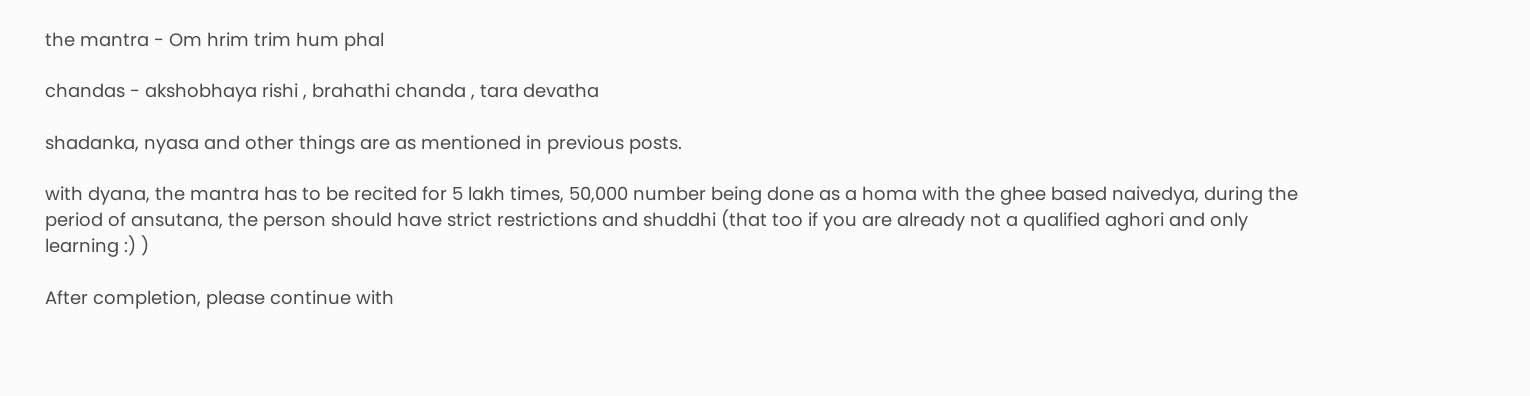the mantra - Om hrim trim hum phal

chandas - akshobhaya rishi , brahathi chanda , tara devatha

shadanka, nyasa and other things are as mentioned in previous posts.

with dyana, the mantra has to be recited for 5 lakh times, 50,000 number being done as a homa with the ghee based naivedya, during the period of ansutana, the person should have strict restrictions and shuddhi (that too if you are already not a qualified aghori and only learning :) )

After completion, please continue with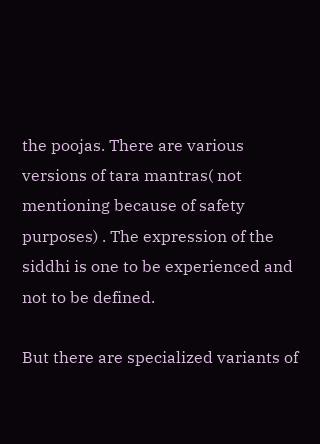the poojas. There are various versions of tara mantras( not mentioning because of safety purposes) . The expression of the siddhi is one to be experienced and not to be defined.

But there are specialized variants of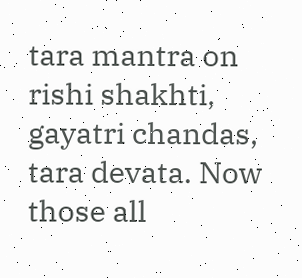tara mantra on rishi shakhti, gayatri chandas, tara devata. Now those all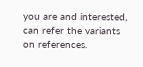you are and interested, can refer the variants on references.